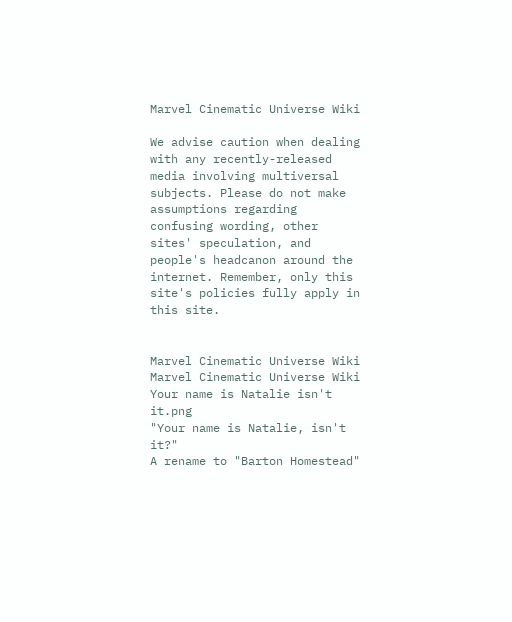Marvel Cinematic Universe Wiki

We advise caution when dealing with any recently-released media involving multiversal subjects. Please do not make assumptions regarding confusing wording, other sites' speculation, and people's headcanon around the internet. Remember, only this site's policies fully apply in this site.


Marvel Cinematic Universe Wiki
Marvel Cinematic Universe Wiki
Your name is Natalie isn't it.png
"Your name is Natalie, isn't it?"
A rename to "Barton Homestead"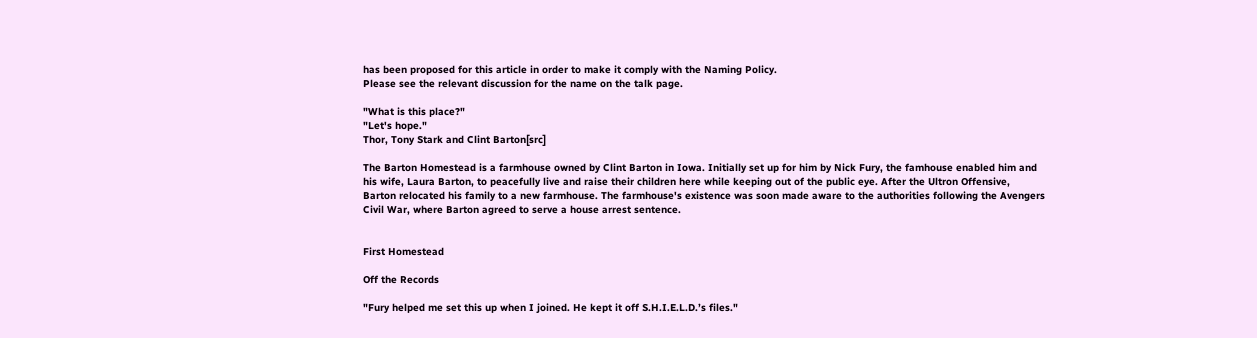has been proposed for this article in order to make it comply with the Naming Policy.
Please see the relevant discussion for the name on the talk page.

"What is this place?"
"Let's hope."
Thor, Tony Stark and Clint Barton[src]

The Barton Homestead is a farmhouse owned by Clint Barton in Iowa. Initially set up for him by Nick Fury, the famhouse enabled him and his wife, Laura Barton, to peacefully live and raise their children here while keeping out of the public eye. After the Ultron Offensive, Barton relocated his family to a new farmhouse. The farmhouse's existence was soon made aware to the authorities following the Avengers Civil War, where Barton agreed to serve a house arrest sentence.


First Homestead

Off the Records

"Fury helped me set this up when I joined. He kept it off S.H.I.E.L.D.’s files."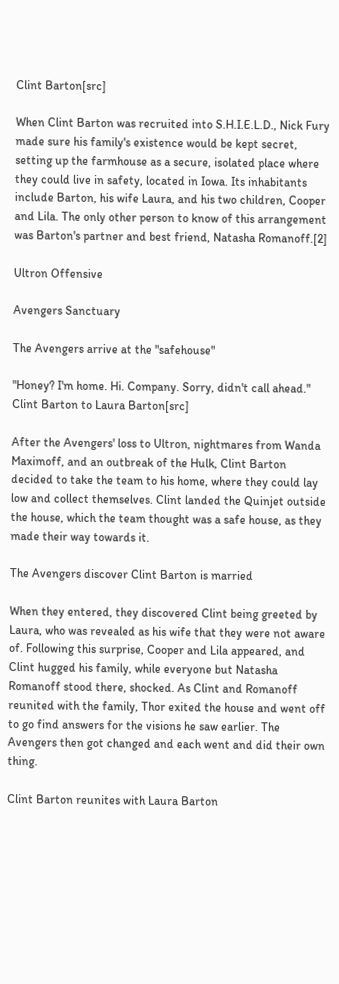Clint Barton[src]

When Clint Barton was recruited into S.H.I.E.L.D., Nick Fury made sure his family's existence would be kept secret, setting up the farmhouse as a secure, isolated place where they could live in safety, located in Iowa. Its inhabitants include Barton, his wife Laura, and his two children, Cooper and Lila. The only other person to know of this arrangement was Barton's partner and best friend, Natasha Romanoff.[2]

Ultron Offensive

Avengers Sanctuary

The Avengers arrive at the "safehouse"

"Honey? I'm home. Hi. Company. Sorry, didn't call ahead."
Clint Barton to Laura Barton[src]

After the Avengers' loss to Ultron, nightmares from Wanda Maximoff, and an outbreak of the Hulk, Clint Barton decided to take the team to his home, where they could lay low and collect themselves. Clint landed the Quinjet outside the house, which the team thought was a safe house, as they made their way towards it.

The Avengers discover Clint Barton is married

When they entered, they discovered Clint being greeted by Laura, who was revealed as his wife that they were not aware of. Following this surprise, Cooper and Lila appeared, and Clint hugged his family, while everyone but Natasha Romanoff stood there, shocked. As Clint and Romanoff reunited with the family, Thor exited the house and went off to go find answers for the visions he saw earlier. The Avengers then got changed and each went and did their own thing.

Clint Barton reunites with Laura Barton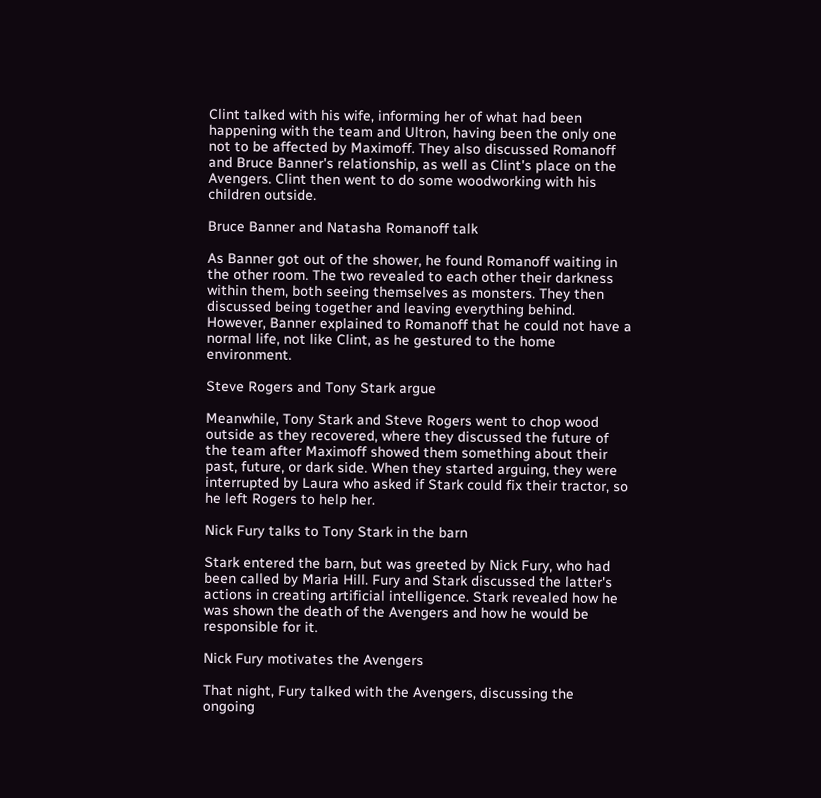Clint talked with his wife, informing her of what had been happening with the team and Ultron, having been the only one not to be affected by Maximoff. They also discussed Romanoff and Bruce Banner's relationship, as well as Clint's place on the Avengers. Clint then went to do some woodworking with his children outside.

Bruce Banner and Natasha Romanoff talk

As Banner got out of the shower, he found Romanoff waiting in the other room. The two revealed to each other their darkness within them, both seeing themselves as monsters. They then discussed being together and leaving everything behind. However, Banner explained to Romanoff that he could not have a normal life, not like Clint, as he gestured to the home environment.

Steve Rogers and Tony Stark argue

Meanwhile, Tony Stark and Steve Rogers went to chop wood outside as they recovered, where they discussed the future of the team after Maximoff showed them something about their past, future, or dark side. When they started arguing, they were interrupted by Laura who asked if Stark could fix their tractor, so he left Rogers to help her.

Nick Fury talks to Tony Stark in the barn

Stark entered the barn, but was greeted by Nick Fury, who had been called by Maria Hill. Fury and Stark discussed the latter's actions in creating artificial intelligence. Stark revealed how he was shown the death of the Avengers and how he would be responsible for it.

Nick Fury motivates the Avengers

That night, Fury talked with the Avengers, discussing the ongoing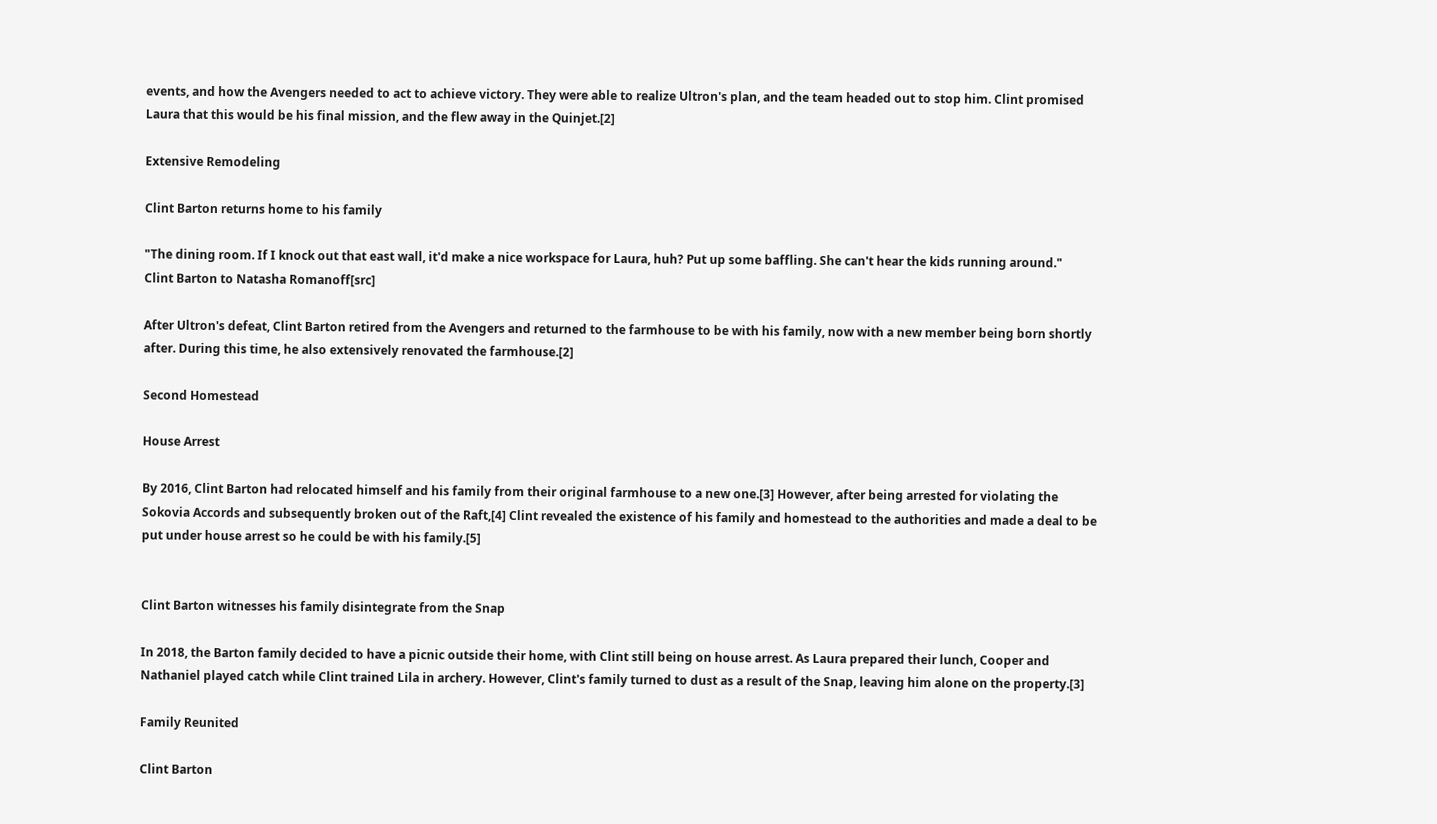events, and how the Avengers needed to act to achieve victory. They were able to realize Ultron's plan, and the team headed out to stop him. Clint promised Laura that this would be his final mission, and the flew away in the Quinjet.[2]

Extensive Remodeling

Clint Barton returns home to his family

"The dining room. If I knock out that east wall, it'd make a nice workspace for Laura, huh? Put up some baffling. She can't hear the kids running around."
Clint Barton to Natasha Romanoff[src]

After Ultron's defeat, Clint Barton retired from the Avengers and returned to the farmhouse to be with his family, now with a new member being born shortly after. During this time, he also extensively renovated the farmhouse.[2]

Second Homestead

House Arrest

By 2016, Clint Barton had relocated himself and his family from their original farmhouse to a new one.[3] However, after being arrested for violating the Sokovia Accords and subsequently broken out of the Raft,[4] Clint revealed the existence of his family and homestead to the authorities and made a deal to be put under house arrest so he could be with his family.[5]


Clint Barton witnesses his family disintegrate from the Snap

In 2018, the Barton family decided to have a picnic outside their home, with Clint still being on house arrest. As Laura prepared their lunch, Cooper and Nathaniel played catch while Clint trained Lila in archery. However, Clint's family turned to dust as a result of the Snap, leaving him alone on the property.[3]

Family Reunited

Clint Barton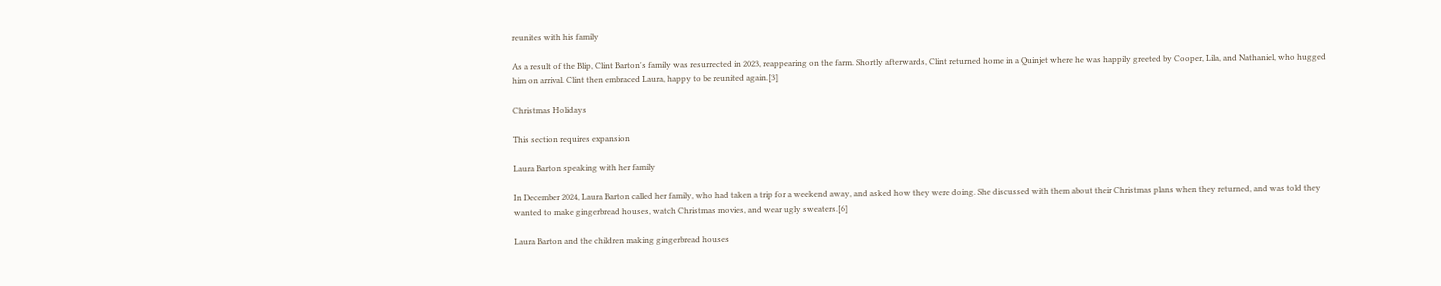reunites with his family

As a result of the Blip, Clint Barton's family was resurrected in 2023, reappearing on the farm. Shortly afterwards, Clint returned home in a Quinjet where he was happily greeted by Cooper, Lila, and Nathaniel, who hugged him on arrival. Clint then embraced Laura, happy to be reunited again.[3]

Christmas Holidays

This section requires expansion

Laura Barton speaking with her family

In December 2024, Laura Barton called her family, who had taken a trip for a weekend away, and asked how they were doing. She discussed with them about their Christmas plans when they returned, and was told they wanted to make gingerbread houses, watch Christmas movies, and wear ugly sweaters.[6]

Laura Barton and the children making gingerbread houses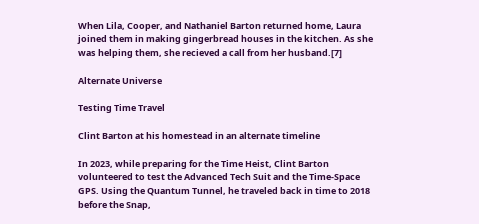When Lila, Cooper, and Nathaniel Barton returned home, Laura joined them in making gingerbread houses in the kitchen. As she was helping them, she recieved a call from her husband.[7]

Alternate Universe

Testing Time Travel

Clint Barton at his homestead in an alternate timeline

In 2023, while preparing for the Time Heist, Clint Barton volunteered to test the Advanced Tech Suit and the Time-Space GPS. Using the Quantum Tunnel, he traveled back in time to 2018 before the Snap,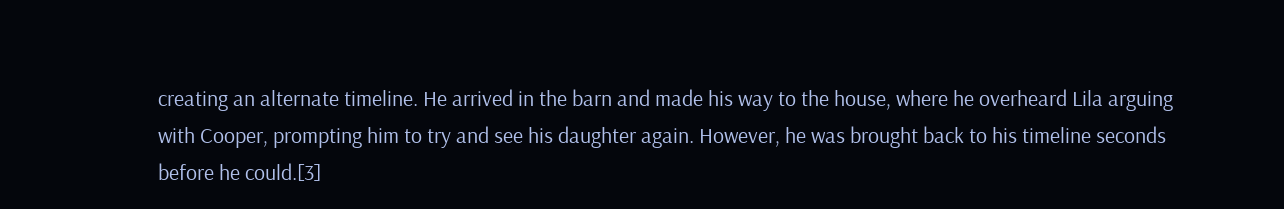creating an alternate timeline. He arrived in the barn and made his way to the house, where he overheard Lila arguing with Cooper, prompting him to try and see his daughter again. However, he was brought back to his timeline seconds before he could.[3]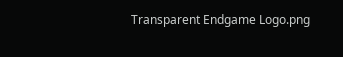Transparent Endgame Logo.png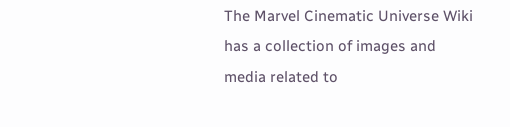The Marvel Cinematic Universe Wiki has a collection of images and media related to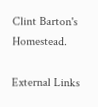Clint Barton's Homestead.

External Links